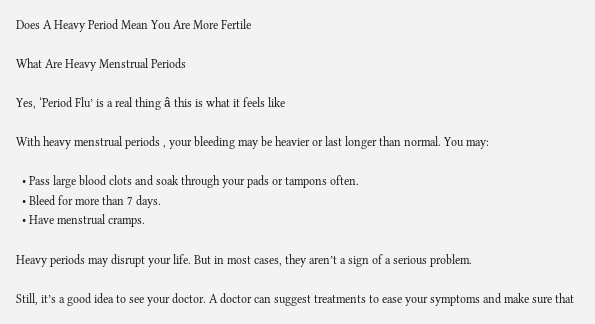Does A Heavy Period Mean You Are More Fertile

What Are Heavy Menstrual Periods

Yes, ‘Period Flu’ is a real thing â this is what it feels like

With heavy menstrual periods , your bleeding may be heavier or last longer than normal. You may:

  • Pass large blood clots and soak through your pads or tampons often.
  • Bleed for more than 7 days.
  • Have menstrual cramps.

Heavy periods may disrupt your life. But in most cases, they aren’t a sign of a serious problem.

Still, it’s a good idea to see your doctor. A doctor can suggest treatments to ease your symptoms and make sure that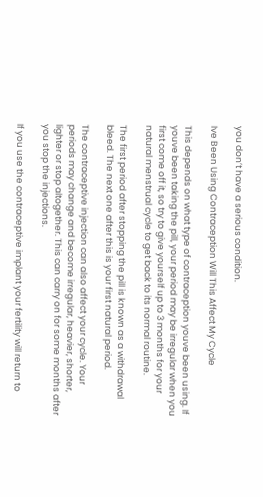you don’t have a serious condition.

Ive Been Using Contraception Will This Affect My Cycle

This depends on what type of contraception youve been using. If youve been taking the pill, your period may be irregular when you first come off it, so try to give yourself up to 3 months for your natural menstrual cycle to get back to its normal routine.

The first period after stopping the pill is known as a withdrawal bleed. The next one after this is your first natural period.

The contraceptive injection can also affect your cycle. Your periods may change and become irregular, heavier, shorter, lighter or stop altogether. This can carry on for some months after you stop the injections.

If you use the contraceptive implant your fertility will return to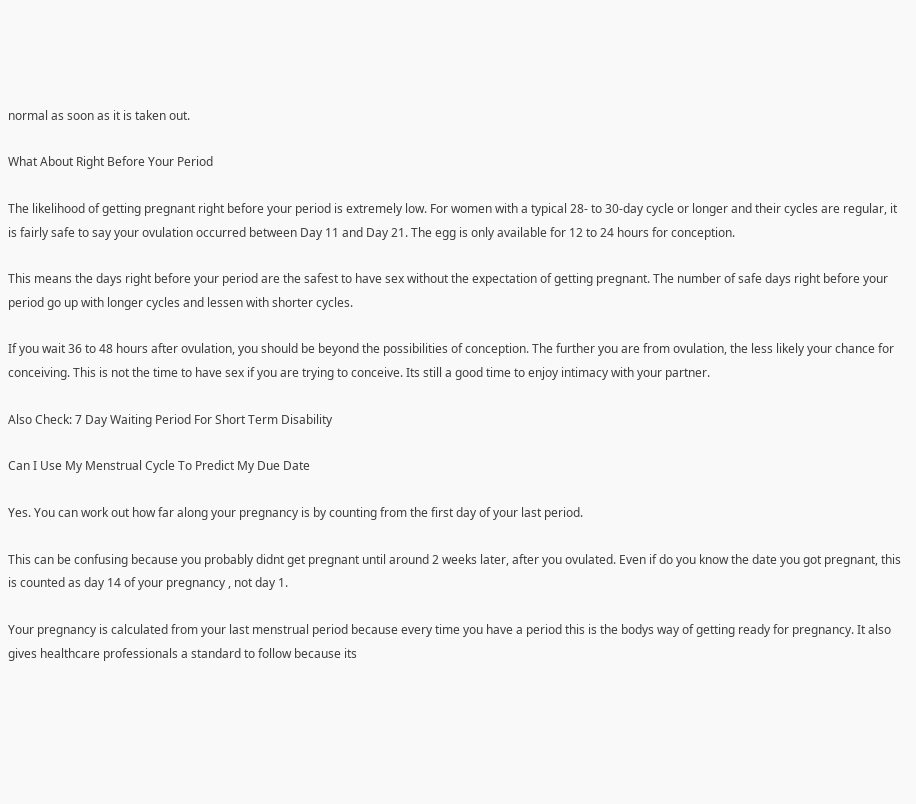normal as soon as it is taken out.

What About Right Before Your Period

The likelihood of getting pregnant right before your period is extremely low. For women with a typical 28- to 30-day cycle or longer and their cycles are regular, it is fairly safe to say your ovulation occurred between Day 11 and Day 21. The egg is only available for 12 to 24 hours for conception.

This means the days right before your period are the safest to have sex without the expectation of getting pregnant. The number of safe days right before your period go up with longer cycles and lessen with shorter cycles.

If you wait 36 to 48 hours after ovulation, you should be beyond the possibilities of conception. The further you are from ovulation, the less likely your chance for conceiving. This is not the time to have sex if you are trying to conceive. Its still a good time to enjoy intimacy with your partner.

Also Check: 7 Day Waiting Period For Short Term Disability

Can I Use My Menstrual Cycle To Predict My Due Date

Yes. You can work out how far along your pregnancy is by counting from the first day of your last period.

This can be confusing because you probably didnt get pregnant until around 2 weeks later, after you ovulated. Even if do you know the date you got pregnant, this is counted as day 14 of your pregnancy , not day 1.

Your pregnancy is calculated from your last menstrual period because every time you have a period this is the bodys way of getting ready for pregnancy. It also gives healthcare professionals a standard to follow because its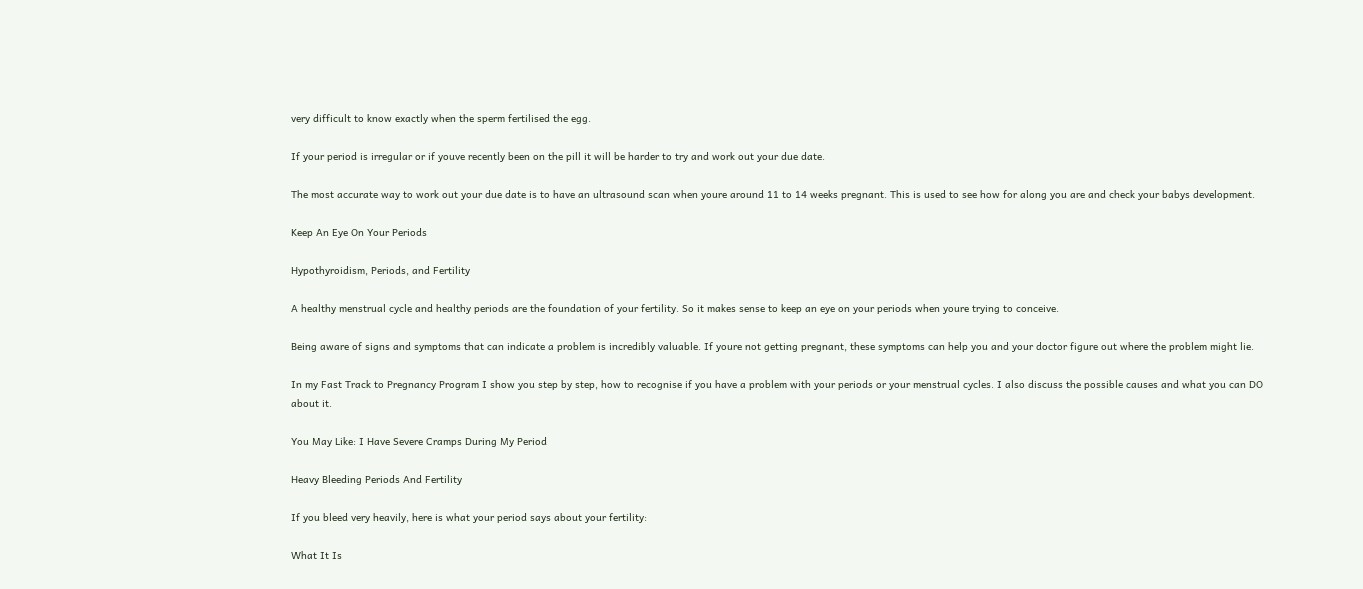very difficult to know exactly when the sperm fertilised the egg.

If your period is irregular or if youve recently been on the pill it will be harder to try and work out your due date.

The most accurate way to work out your due date is to have an ultrasound scan when youre around 11 to 14 weeks pregnant. This is used to see how for along you are and check your babys development.

Keep An Eye On Your Periods

Hypothyroidism, Periods, and Fertility

A healthy menstrual cycle and healthy periods are the foundation of your fertility. So it makes sense to keep an eye on your periods when youre trying to conceive.

Being aware of signs and symptoms that can indicate a problem is incredibly valuable. If youre not getting pregnant, these symptoms can help you and your doctor figure out where the problem might lie.

In my Fast Track to Pregnancy Program I show you step by step, how to recognise if you have a problem with your periods or your menstrual cycles. I also discuss the possible causes and what you can DO about it.

You May Like: I Have Severe Cramps During My Period

Heavy Bleeding Periods And Fertility

If you bleed very heavily, here is what your period says about your fertility:

What It Is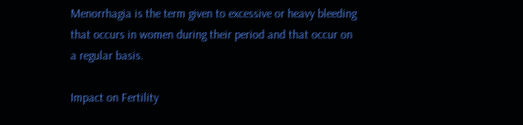Menorrhagia is the term given to excessive or heavy bleeding that occurs in women during their period and that occur on a regular basis.

Impact on Fertility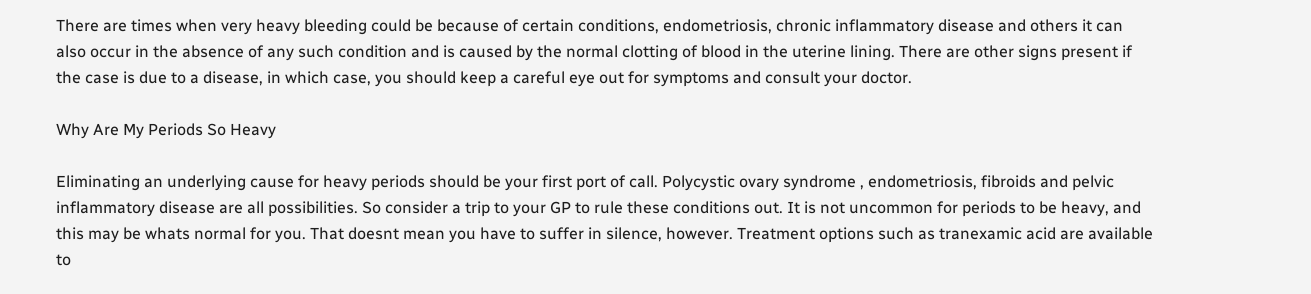There are times when very heavy bleeding could be because of certain conditions, endometriosis, chronic inflammatory disease and others it can also occur in the absence of any such condition and is caused by the normal clotting of blood in the uterine lining. There are other signs present if the case is due to a disease, in which case, you should keep a careful eye out for symptoms and consult your doctor.

Why Are My Periods So Heavy

Eliminating an underlying cause for heavy periods should be your first port of call. Polycystic ovary syndrome , endometriosis, fibroids and pelvic inflammatory disease are all possibilities. So consider a trip to your GP to rule these conditions out. It is not uncommon for periods to be heavy, and this may be whats normal for you. That doesnt mean you have to suffer in silence, however. Treatment options such as tranexamic acid are available to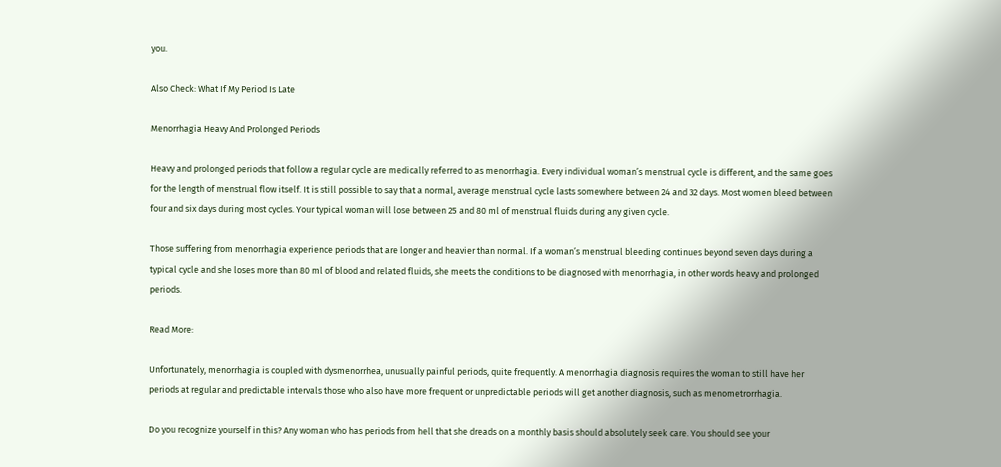you.

Also Check: What If My Period Is Late

Menorrhagia Heavy And Prolonged Periods

Heavy and prolonged periods that follow a regular cycle are medically referred to as menorrhagia. Every individual woman’s menstrual cycle is different, and the same goes for the length of menstrual flow itself. It is still possible to say that a normal, average menstrual cycle lasts somewhere between 24 and 32 days. Most women bleed between four and six days during most cycles. Your typical woman will lose between 25 and 80 ml of menstrual fluids during any given cycle.

Those suffering from menorrhagia experience periods that are longer and heavier than normal. If a woman’s menstrual bleeding continues beyond seven days during a typical cycle and she loses more than 80 ml of blood and related fluids, she meets the conditions to be diagnosed with menorrhagia, in other words heavy and prolonged periods.

Read More:

Unfortunately, menorrhagia is coupled with dysmenorrhea, unusually painful periods, quite frequently. A menorrhagia diagnosis requires the woman to still have her periods at regular and predictable intervals those who also have more frequent or unpredictable periods will get another diagnosis, such as menometrorrhagia.

Do you recognize yourself in this? Any woman who has periods from hell that she dreads on a monthly basis should absolutely seek care. You should see your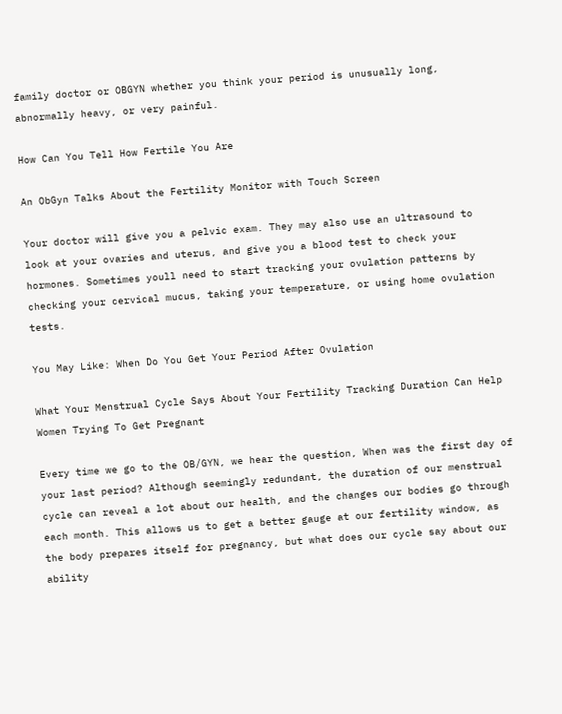family doctor or OBGYN whether you think your period is unusually long, abnormally heavy, or very painful.

How Can You Tell How Fertile You Are

An ObGyn Talks About the Fertility Monitor with Touch Screen

Your doctor will give you a pelvic exam. They may also use an ultrasound to look at your ovaries and uterus, and give you a blood test to check your hormones. Sometimes youll need to start tracking your ovulation patterns by checking your cervical mucus, taking your temperature, or using home ovulation tests.

You May Like: When Do You Get Your Period After Ovulation

What Your Menstrual Cycle Says About Your Fertility Tracking Duration Can Help Women Trying To Get Pregnant

Every time we go to the OB/GYN, we hear the question, When was the first day of your last period? Although seemingly redundant, the duration of our menstrual cycle can reveal a lot about our health, and the changes our bodies go through each month. This allows us to get a better gauge at our fertility window, as the body prepares itself for pregnancy, but what does our cycle say about our ability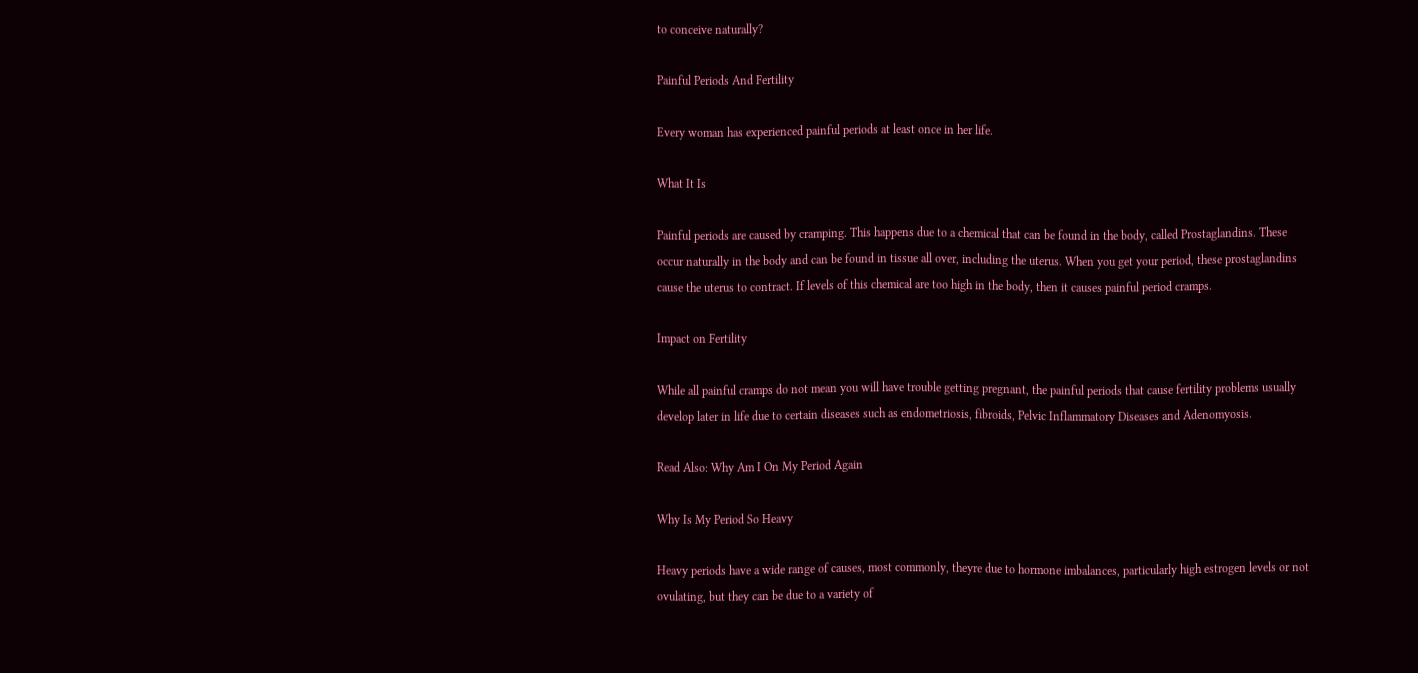to conceive naturally?

Painful Periods And Fertility

Every woman has experienced painful periods at least once in her life.

What It Is

Painful periods are caused by cramping. This happens due to a chemical that can be found in the body, called Prostaglandins. These occur naturally in the body and can be found in tissue all over, including the uterus. When you get your period, these prostaglandins cause the uterus to contract. If levels of this chemical are too high in the body, then it causes painful period cramps.

Impact on Fertility

While all painful cramps do not mean you will have trouble getting pregnant, the painful periods that cause fertility problems usually develop later in life due to certain diseases such as endometriosis, fibroids, Pelvic Inflammatory Diseases and Adenomyosis.

Read Also: Why Am I On My Period Again

Why Is My Period So Heavy

Heavy periods have a wide range of causes, most commonly, theyre due to hormone imbalances, particularly high estrogen levels or not ovulating, but they can be due to a variety of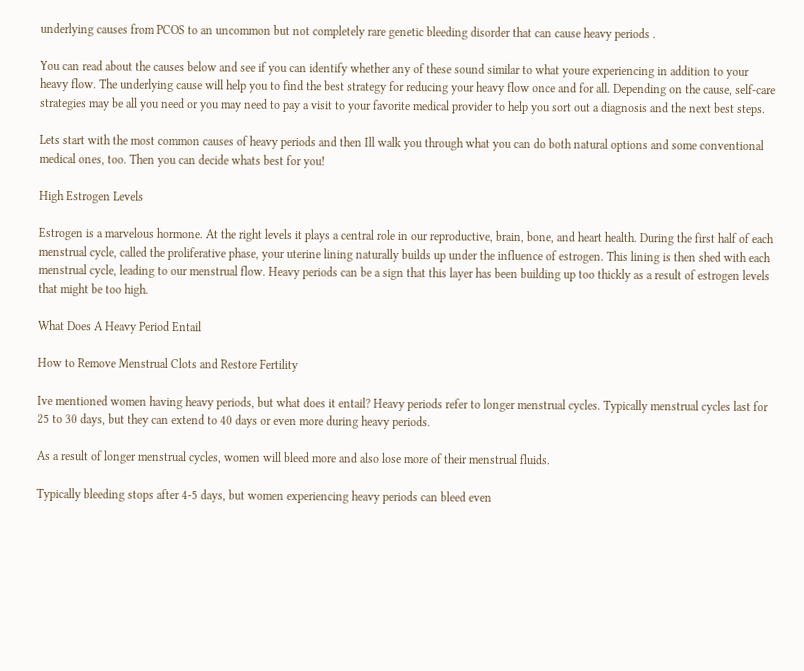underlying causes from PCOS to an uncommon but not completely rare genetic bleeding disorder that can cause heavy periods .

You can read about the causes below and see if you can identify whether any of these sound similar to what youre experiencing in addition to your heavy flow. The underlying cause will help you to find the best strategy for reducing your heavy flow once and for all. Depending on the cause, self-care strategies may be all you need or you may need to pay a visit to your favorite medical provider to help you sort out a diagnosis and the next best steps.

Lets start with the most common causes of heavy periods and then Ill walk you through what you can do both natural options and some conventional medical ones, too. Then you can decide whats best for you!

High Estrogen Levels

Estrogen is a marvelous hormone. At the right levels it plays a central role in our reproductive, brain, bone, and heart health. During the first half of each menstrual cycle, called the proliferative phase, your uterine lining naturally builds up under the influence of estrogen. This lining is then shed with each menstrual cycle, leading to our menstrual flow. Heavy periods can be a sign that this layer has been building up too thickly as a result of estrogen levels that might be too high.

What Does A Heavy Period Entail

How to Remove Menstrual Clots and Restore Fertility

Ive mentioned women having heavy periods, but what does it entail? Heavy periods refer to longer menstrual cycles. Typically menstrual cycles last for 25 to 30 days, but they can extend to 40 days or even more during heavy periods.

As a result of longer menstrual cycles, women will bleed more and also lose more of their menstrual fluids.

Typically bleeding stops after 4-5 days, but women experiencing heavy periods can bleed even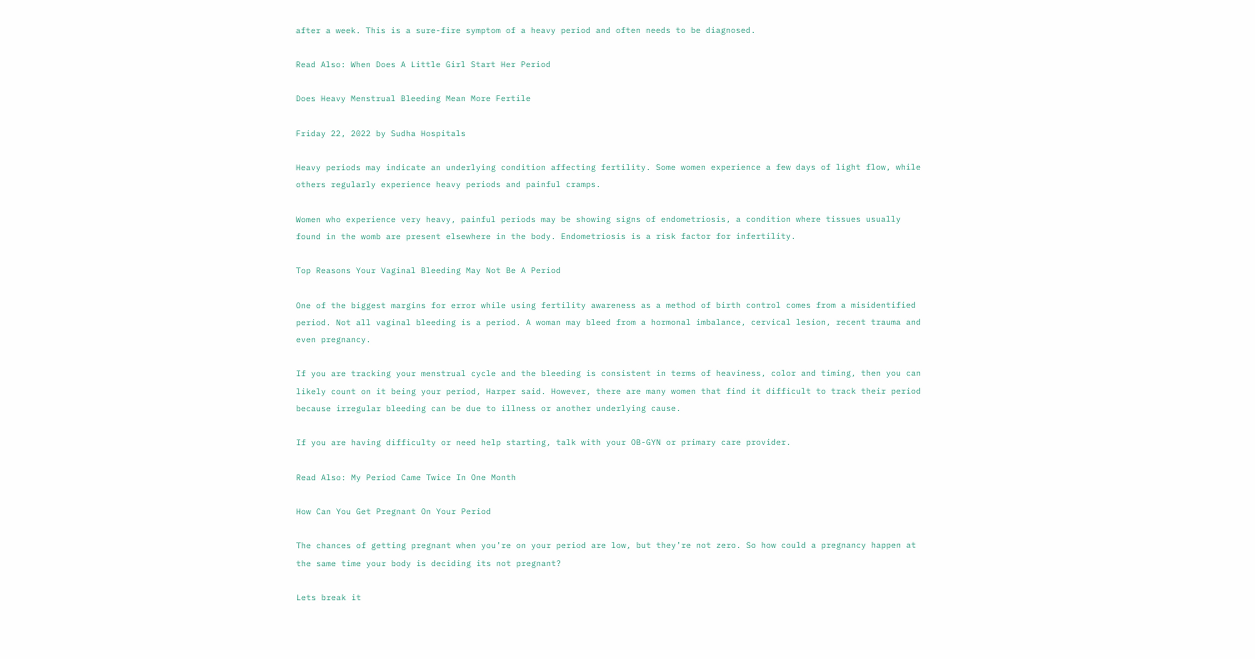after a week. This is a sure-fire symptom of a heavy period and often needs to be diagnosed.

Read Also: When Does A Little Girl Start Her Period

Does Heavy Menstrual Bleeding Mean More Fertile

Friday 22, 2022 by Sudha Hospitals

Heavy periods may indicate an underlying condition affecting fertility. Some women experience a few days of light flow, while others regularly experience heavy periods and painful cramps.

Women who experience very heavy, painful periods may be showing signs of endometriosis, a condition where tissues usually found in the womb are present elsewhere in the body. Endometriosis is a risk factor for infertility.

Top Reasons Your Vaginal Bleeding May Not Be A Period

One of the biggest margins for error while using fertility awareness as a method of birth control comes from a misidentified period. Not all vaginal bleeding is a period. A woman may bleed from a hormonal imbalance, cervical lesion, recent trauma and even pregnancy.

If you are tracking your menstrual cycle and the bleeding is consistent in terms of heaviness, color and timing, then you can likely count on it being your period, Harper said. However, there are many women that find it difficult to track their period because irregular bleeding can be due to illness or another underlying cause.

If you are having difficulty or need help starting, talk with your OB-GYN or primary care provider.

Read Also: My Period Came Twice In One Month

How Can You Get Pregnant On Your Period

The chances of getting pregnant when you’re on your period are low, but they’re not zero. So how could a pregnancy happen at the same time your body is deciding its not pregnant?

Lets break it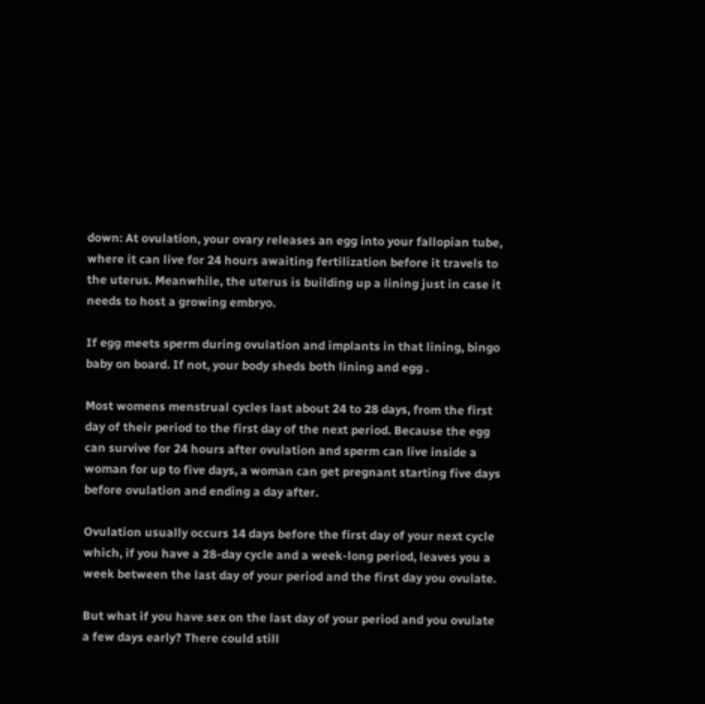down: At ovulation, your ovary releases an egg into your fallopian tube, where it can live for 24 hours awaiting fertilization before it travels to the uterus. Meanwhile, the uterus is building up a lining just in case it needs to host a growing embryo.

If egg meets sperm during ovulation and implants in that lining, bingo baby on board. If not, your body sheds both lining and egg .

Most womens menstrual cycles last about 24 to 28 days, from the first day of their period to the first day of the next period. Because the egg can survive for 24 hours after ovulation and sperm can live inside a woman for up to five days, a woman can get pregnant starting five days before ovulation and ending a day after.

Ovulation usually occurs 14 days before the first day of your next cycle which, if you have a 28-day cycle and a week-long period, leaves you a week between the last day of your period and the first day you ovulate.

But what if you have sex on the last day of your period and you ovulate a few days early? There could still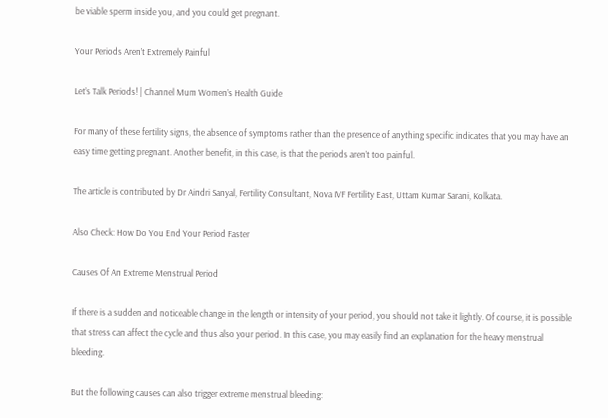be viable sperm inside you, and you could get pregnant.

Your Periods Aren’t Extremely Painful

Let’s Talk Periods! | Channel Mum Women’s Health Guide

For many of these fertility signs, the absence of symptoms rather than the presence of anything specific indicates that you may have an easy time getting pregnant. Another benefit, in this case, is that the periods aren’t too painful.

The article is contributed by Dr Aindri Sanyal, Fertility Consultant, Nova IVF Fertility East, Uttam Kumar Sarani, Kolkata.

Also Check: How Do You End Your Period Faster

Causes Of An Extreme Menstrual Period

If there is a sudden and noticeable change in the length or intensity of your period, you should not take it lightly. Of course, it is possible that stress can affect the cycle and thus also your period. In this case, you may easily find an explanation for the heavy menstrual bleeding.

But the following causes can also trigger extreme menstrual bleeding: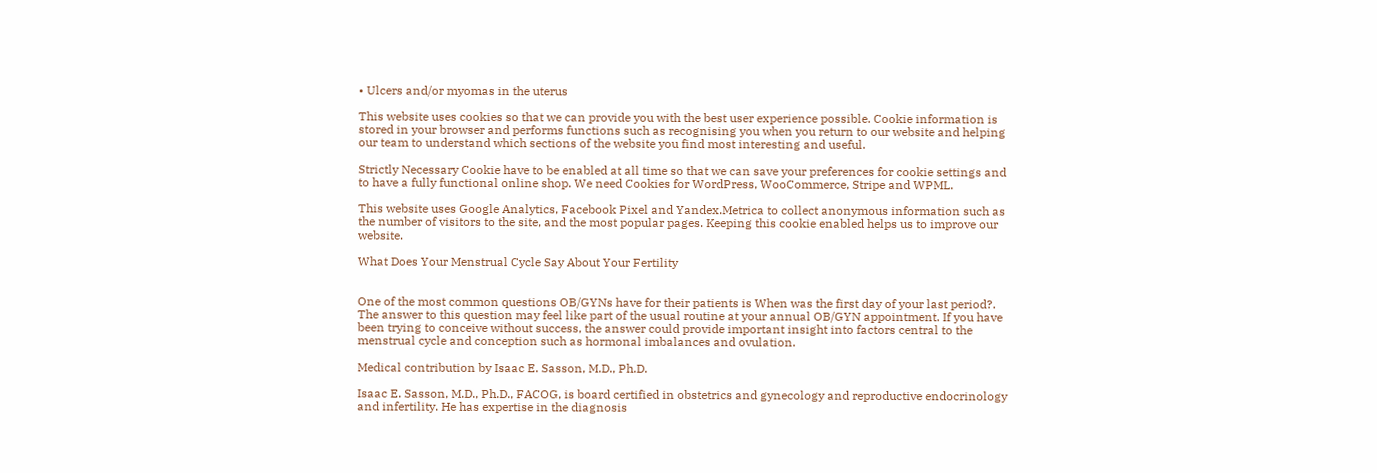• Ulcers and/or myomas in the uterus

This website uses cookies so that we can provide you with the best user experience possible. Cookie information is stored in your browser and performs functions such as recognising you when you return to our website and helping our team to understand which sections of the website you find most interesting and useful.

Strictly Necessary Cookie have to be enabled at all time so that we can save your preferences for cookie settings and to have a fully functional online shop. We need Cookies for WordPress, WooCommerce, Stripe and WPML.

This website uses Google Analytics, Facebook Pixel and Yandex.Metrica to collect anonymous information such as the number of visitors to the site, and the most popular pages. Keeping this cookie enabled helps us to improve our website.

What Does Your Menstrual Cycle Say About Your Fertility


One of the most common questions OB/GYNs have for their patients is When was the first day of your last period?. The answer to this question may feel like part of the usual routine at your annual OB/GYN appointment. If you have been trying to conceive without success, the answer could provide important insight into factors central to the menstrual cycle and conception such as hormonal imbalances and ovulation.

Medical contribution by Isaac E. Sasson, M.D., Ph.D.

Isaac E. Sasson, M.D., Ph.D., FACOG, is board certified in obstetrics and gynecology and reproductive endocrinology and infertility. He has expertise in the diagnosis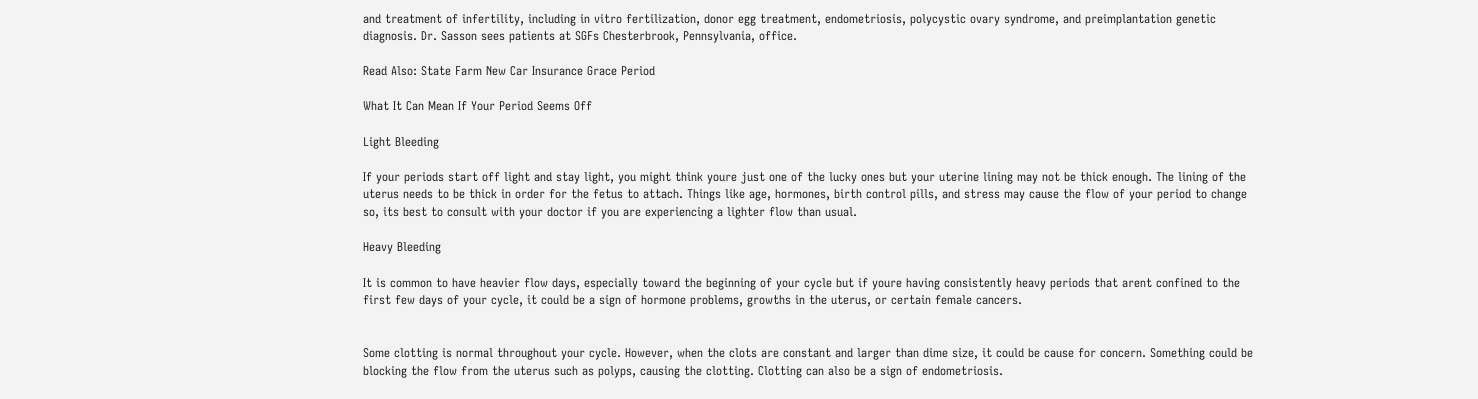and treatment of infertility, including in vitro fertilization, donor egg treatment, endometriosis, polycystic ovary syndrome, and preimplantation genetic diagnosis. Dr. Sasson sees patients at SGFs Chesterbrook, Pennsylvania, office.

Read Also: State Farm New Car Insurance Grace Period

What It Can Mean If Your Period Seems Off

Light Bleeding

If your periods start off light and stay light, you might think youre just one of the lucky ones but your uterine lining may not be thick enough. The lining of the uterus needs to be thick in order for the fetus to attach. Things like age, hormones, birth control pills, and stress may cause the flow of your period to change so, its best to consult with your doctor if you are experiencing a lighter flow than usual.

Heavy Bleeding

It is common to have heavier flow days, especially toward the beginning of your cycle but if youre having consistently heavy periods that arent confined to the first few days of your cycle, it could be a sign of hormone problems, growths in the uterus, or certain female cancers.


Some clotting is normal throughout your cycle. However, when the clots are constant and larger than dime size, it could be cause for concern. Something could be blocking the flow from the uterus such as polyps, causing the clotting. Clotting can also be a sign of endometriosis.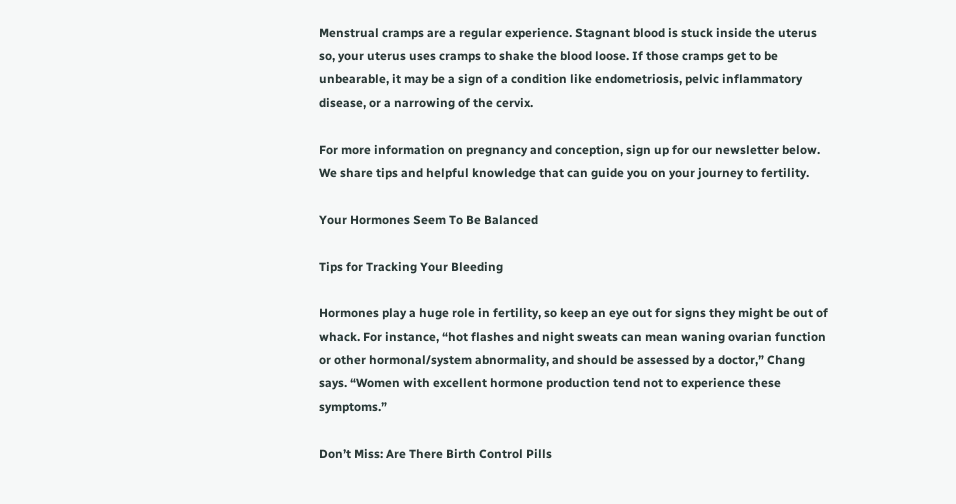Menstrual cramps are a regular experience. Stagnant blood is stuck inside the uterus so, your uterus uses cramps to shake the blood loose. If those cramps get to be unbearable, it may be a sign of a condition like endometriosis, pelvic inflammatory disease, or a narrowing of the cervix.

For more information on pregnancy and conception, sign up for our newsletter below. We share tips and helpful knowledge that can guide you on your journey to fertility.

Your Hormones Seem To Be Balanced

Tips for Tracking Your Bleeding

Hormones play a huge role in fertility, so keep an eye out for signs they might be out of whack. For instance, “hot flashes and night sweats can mean waning ovarian function or other hormonal/system abnormality, and should be assessed by a doctor,” Chang says. “Women with excellent hormone production tend not to experience these symptoms.”

Don’t Miss: Are There Birth Control Pills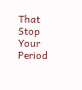That Stop Your Period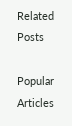Related Posts

Popular Articles